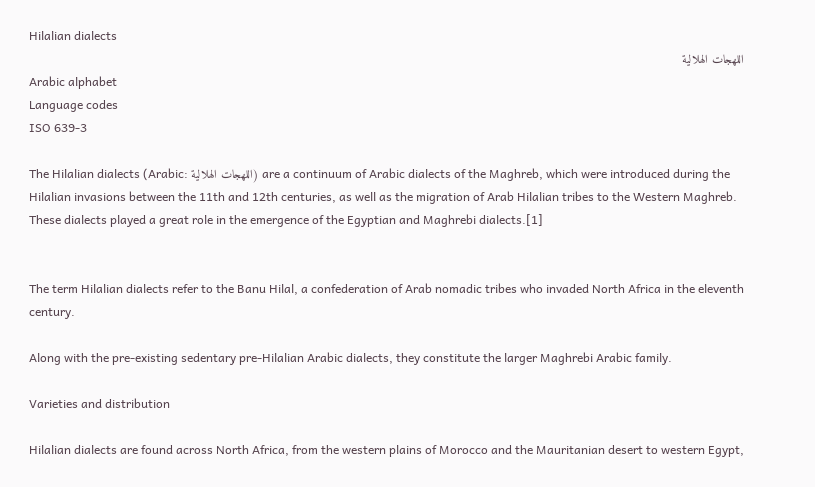Hilalian dialects
اللهجات الهلالية
Arabic alphabet
Language codes
ISO 639-3

The Hilalian dialects (Arabic: اللهجات الهلالية) are a continuum of Arabic dialects of the Maghreb, which were introduced during the Hilalian invasions between the 11th and 12th centuries, as well as the migration of Arab Hilalian tribes to the Western Maghreb. These dialects played a great role in the emergence of the Egyptian and Maghrebi dialects.[1]


The term Hilalian dialects refer to the Banu Hilal, a confederation of Arab nomadic tribes who invaded North Africa in the eleventh century.

Along with the pre-existing sedentary pre-Hilalian Arabic dialects, they constitute the larger Maghrebi Arabic family.

Varieties and distribution

Hilalian dialects are found across North Africa, from the western plains of Morocco and the Mauritanian desert to western Egypt,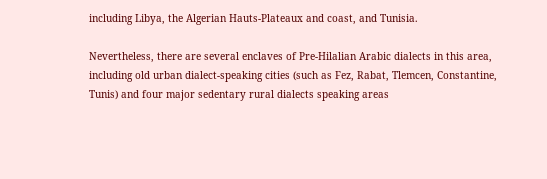including Libya, the Algerian Hauts-Plateaux and coast, and Tunisia.

Nevertheless, there are several enclaves of Pre-Hilalian Arabic dialects in this area, including old urban dialect-speaking cities (such as Fez, Rabat, Tlemcen, Constantine, Tunis) and four major sedentary rural dialects speaking areas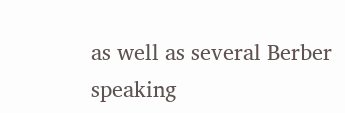as well as several Berber speaking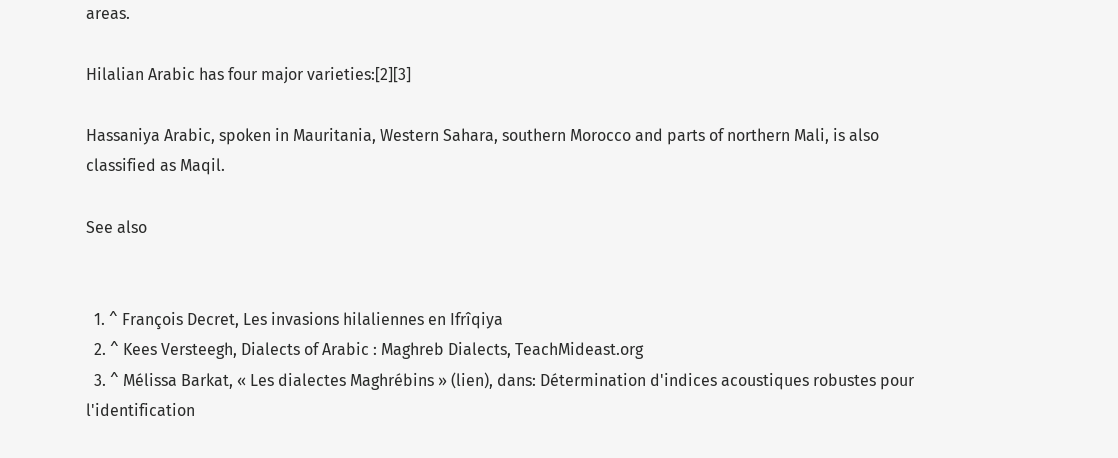areas.

Hilalian Arabic has four major varieties:[2][3]

Hassaniya Arabic, spoken in Mauritania, Western Sahara, southern Morocco and parts of northern Mali, is also classified as Maqil.

See also


  1. ^ François Decret, Les invasions hilaliennes en Ifrîqiya
  2. ^ Kees Versteegh, Dialects of Arabic : Maghreb Dialects, TeachMideast.org
  3. ^ Mélissa Barkat, « Les dialectes Maghrébins » (lien), dans: Détermination d'indices acoustiques robustes pour l'identification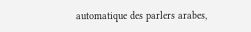automatique des parlers arabes,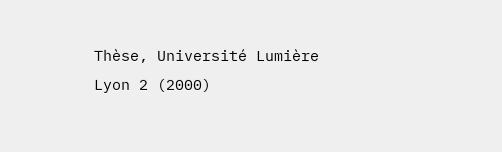Thèse, Université Lumière Lyon 2 (2000)